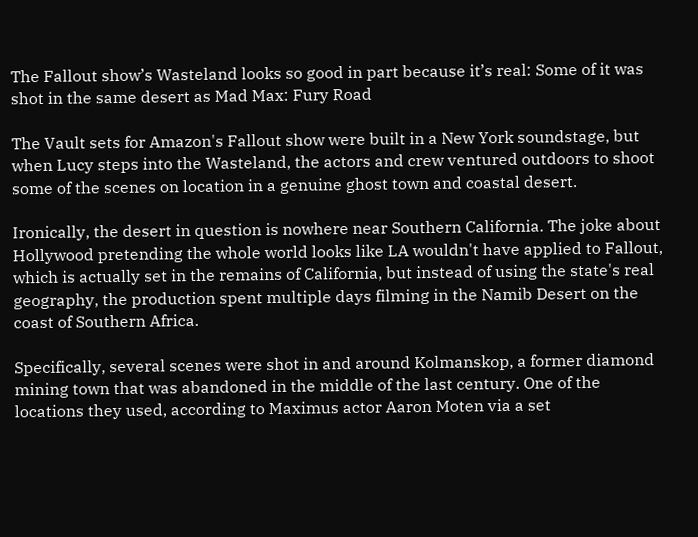The Fallout show’s Wasteland looks so good in part because it’s real: Some of it was shot in the same desert as Mad Max: Fury Road

The Vault sets for Amazon's Fallout show were built in a New York soundstage, but when Lucy steps into the Wasteland, the actors and crew ventured outdoors to shoot some of the scenes on location in a genuine ghost town and coastal desert.

Ironically, the desert in question is nowhere near Southern California. The joke about Hollywood pretending the whole world looks like LA wouldn't have applied to Fallout, which is actually set in the remains of California, but instead of using the state's real geography, the production spent multiple days filming in the Namib Desert on the coast of Southern Africa.

Specifically, several scenes were shot in and around Kolmanskop, a former diamond mining town that was abandoned in the middle of the last century. One of the locations they used, according to Maximus actor Aaron Moten via a set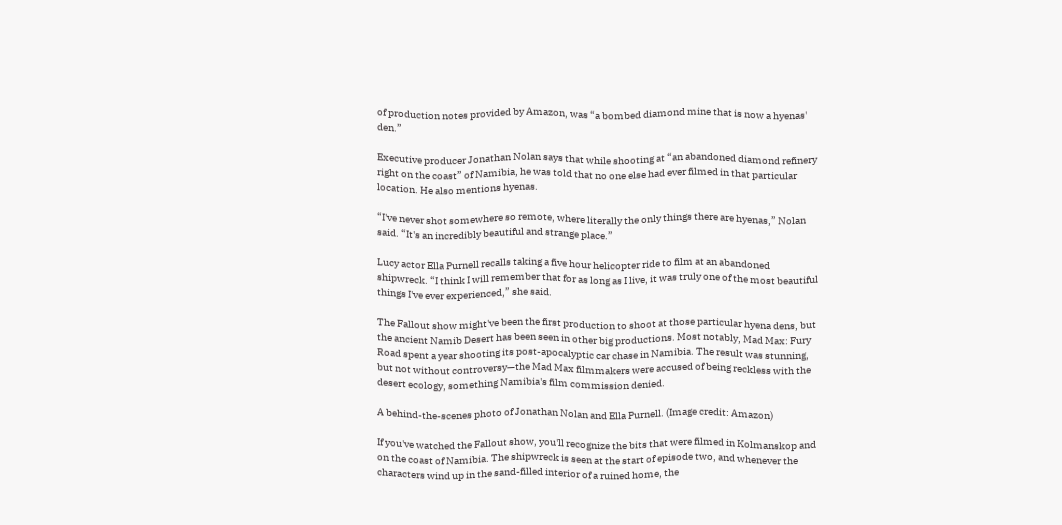of production notes provided by Amazon, was “a bombed diamond mine that is now a hyenas' den.”

Executive producer Jonathan Nolan says that while shooting at “an abandoned diamond refinery right on the coast” of Namibia, he was told that no one else had ever filmed in that particular location. He also mentions hyenas.

“I've never shot somewhere so remote, where literally the only things there are hyenas,” Nolan said. “It's an incredibly beautiful and strange place.”

Lucy actor Ella Purnell recalls taking a five hour helicopter ride to film at an abandoned shipwreck. “I think I will remember that for as long as I live, it was truly one of the most beautiful things I've ever experienced,” she said.

The Fallout show might've been the first production to shoot at those particular hyena dens, but the ancient Namib Desert has been seen in other big productions. Most notably, Mad Max: Fury Road spent a year shooting its post-apocalyptic car chase in Namibia. The result was stunning, but not without controversy—the Mad Max filmmakers were accused of being reckless with the desert ecology, something Namibia's film commission denied.

A behind-the-scenes photo of Jonathan Nolan and Ella Purnell. (Image credit: Amazon)

If you've watched the Fallout show, you'll recognize the bits that were filmed in Kolmanskop and on the coast of Namibia. The shipwreck is seen at the start of episode two, and whenever the characters wind up in the sand-filled interior of a ruined home, the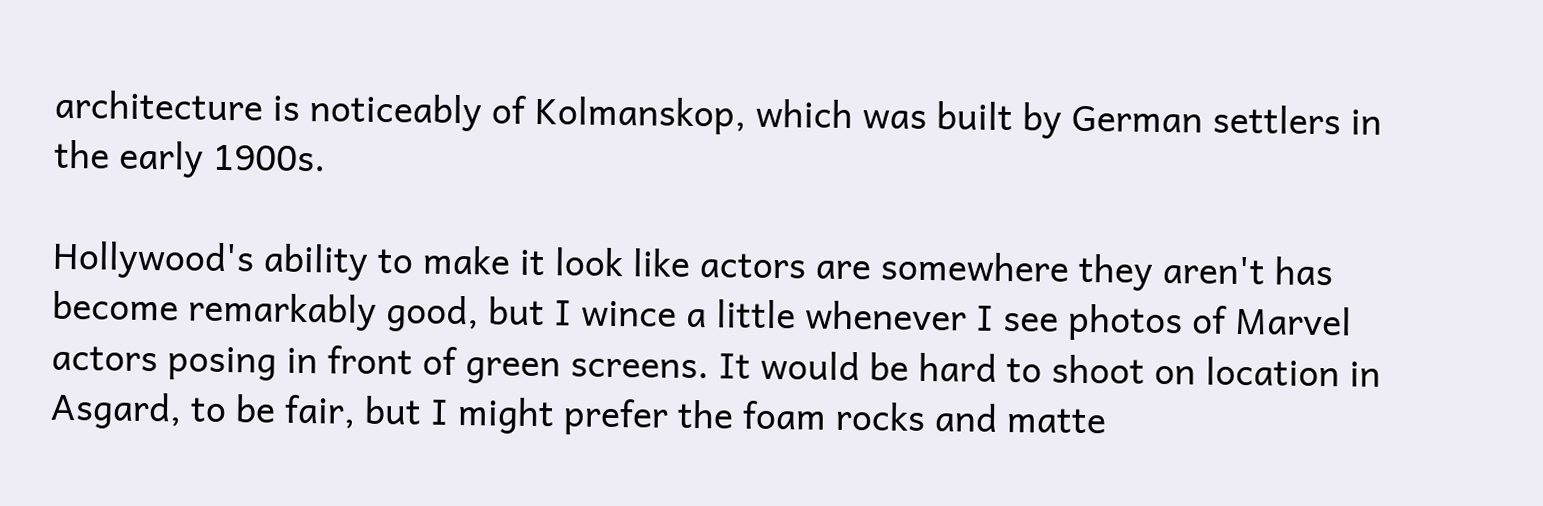architecture is noticeably of Kolmanskop, which was built by German settlers in the early 1900s.

Hollywood's ability to make it look like actors are somewhere they aren't has become remarkably good, but I wince a little whenever I see photos of Marvel actors posing in front of green screens. It would be hard to shoot on location in Asgard, to be fair, but I might prefer the foam rocks and matte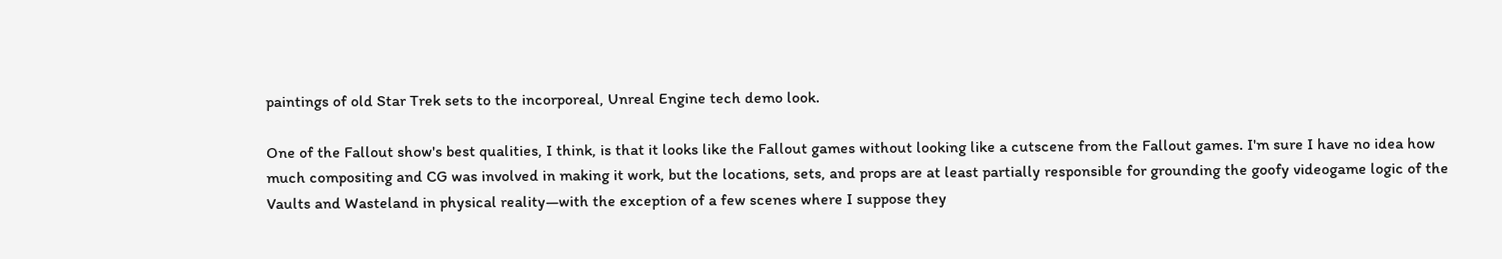paintings of old Star Trek sets to the incorporeal, Unreal Engine tech demo look.

One of the Fallout show's best qualities, I think, is that it looks like the Fallout games without looking like a cutscene from the Fallout games. I'm sure I have no idea how much compositing and CG was involved in making it work, but the locations, sets, and props are at least partially responsible for grounding the goofy videogame logic of the Vaults and Wasteland in physical reality—with the exception of a few scenes where I suppose they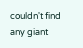couldn't find any giant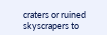craters or ruined skyscrapers to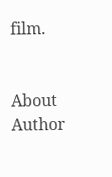film.


About Author